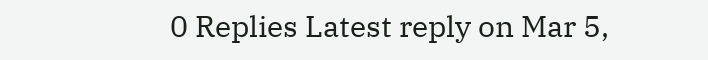0 Replies Latest reply on Mar 5,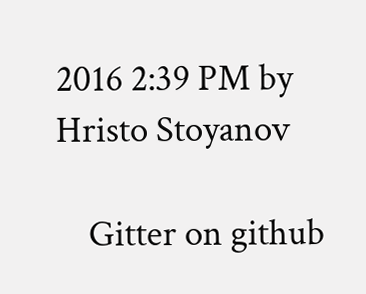2016 2:39 PM by Hristo Stoyanov

    Gitter on github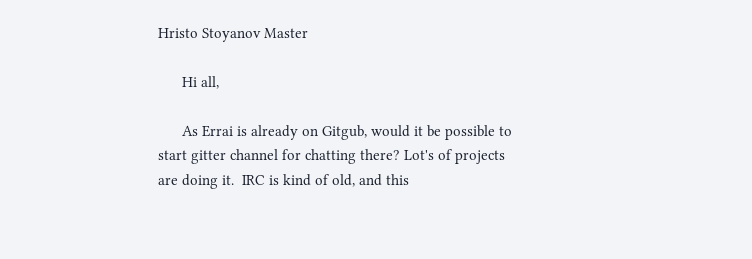Hristo Stoyanov Master

      Hi all,

      As Errai is already on Gitgub, would it be possible to start gitter channel for chatting there? Lot's of projects are doing it.  IRC is kind of old, and this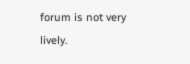forum is not very lively.